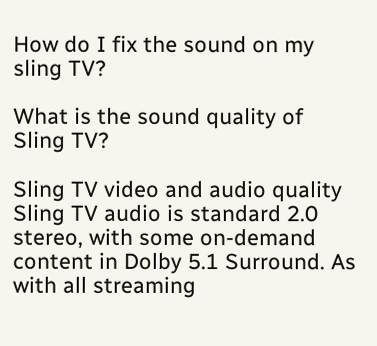How do I fix the sound on my sling TV?

What is the sound quality of Sling TV?

Sling TV video and audio quality Sling TV audio is standard 2.0 stereo, with some on-demand content in Dolby 5.1 Surround. As with all streaming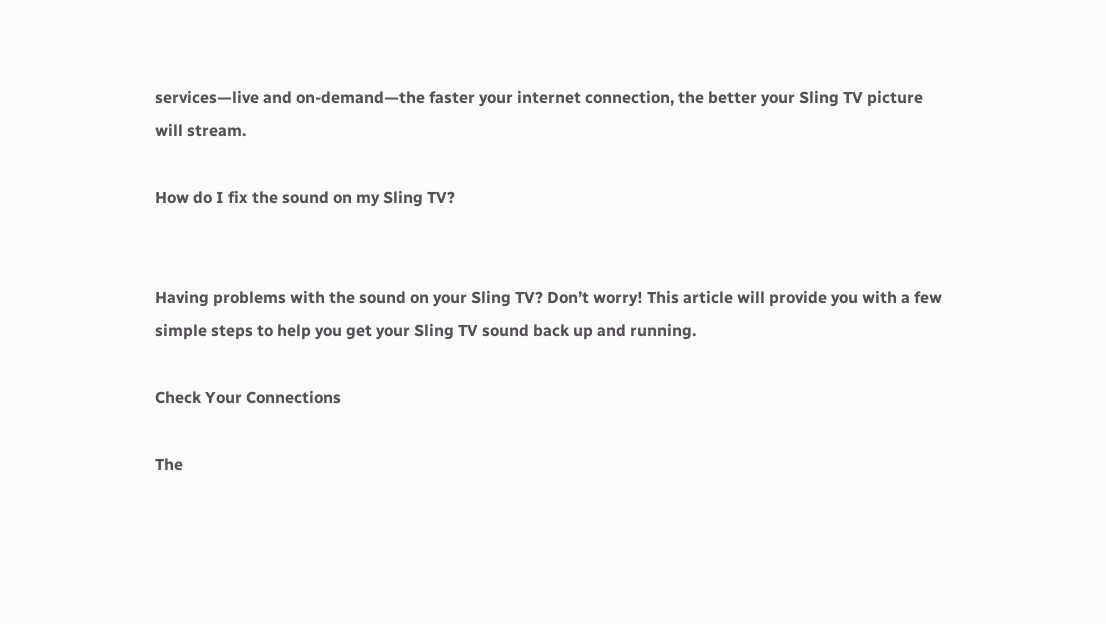services—live and on-demand—the faster your internet connection, the better your Sling TV picture will stream.

How do I fix the sound on my Sling TV?


Having problems with the sound on your Sling TV? Don’t worry! This article will provide you with a few simple steps to help you get your Sling TV sound back up and running.

Check Your Connections

The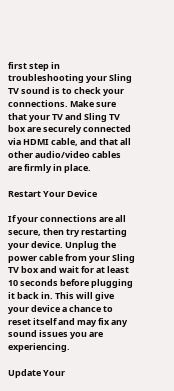first step in troubleshooting your Sling TV sound is to check your connections. Make sure that your TV and Sling TV box are securely connected via HDMI cable, and that all other audio/video cables are firmly in place.

Restart Your Device

If your connections are all secure, then try restarting your device. Unplug the power cable from your Sling TV box and wait for at least 10 seconds before plugging it back in. This will give your device a chance to reset itself and may fix any sound issues you are experiencing.

Update Your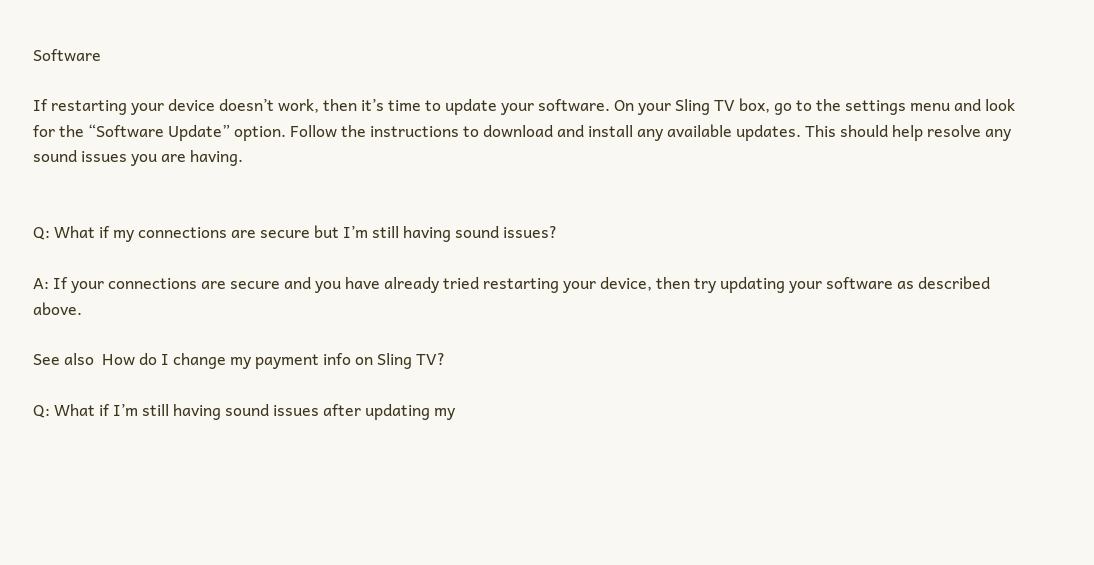Software

If restarting your device doesn’t work, then it’s time to update your software. On your Sling TV box, go to the settings menu and look for the “Software Update” option. Follow the instructions to download and install any available updates. This should help resolve any sound issues you are having.


Q: What if my connections are secure but I’m still having sound issues?

A: If your connections are secure and you have already tried restarting your device, then try updating your software as described above.

See also  How do I change my payment info on Sling TV?

Q: What if I’m still having sound issues after updating my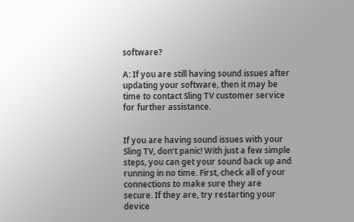software?

A: If you are still having sound issues after updating your software, then it may be time to contact Sling TV customer service for further assistance.


If you are having sound issues with your Sling TV, don’t panic! With just a few simple steps, you can get your sound back up and running in no time. First, check all of your connections to make sure they are secure. If they are, try restarting your device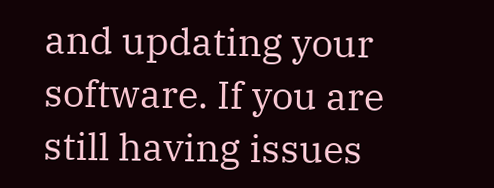and updating your software. If you are still having issues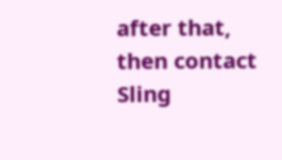after that, then contact Sling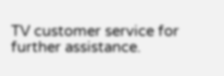TV customer service for further assistance.